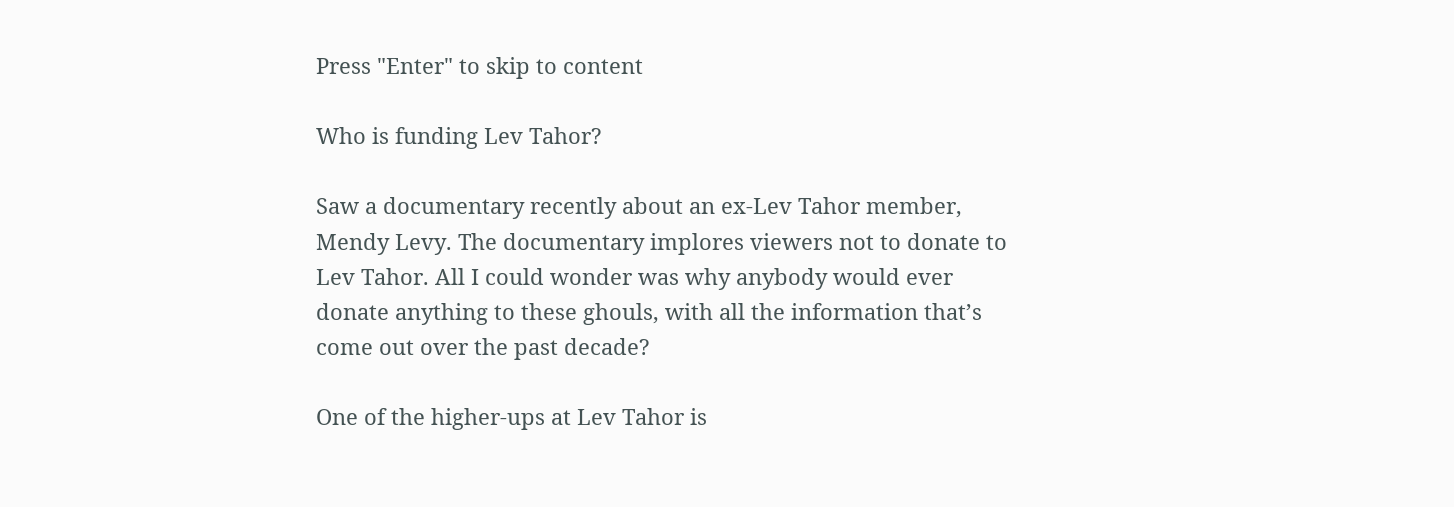Press "Enter" to skip to content

Who is funding Lev Tahor?

Saw a documentary recently about an ex-Lev Tahor member, Mendy Levy. The documentary implores viewers not to donate to Lev Tahor. All I could wonder was why anybody would ever donate anything to these ghouls, with all the information that’s come out over the past decade?

One of the higher-ups at Lev Tahor is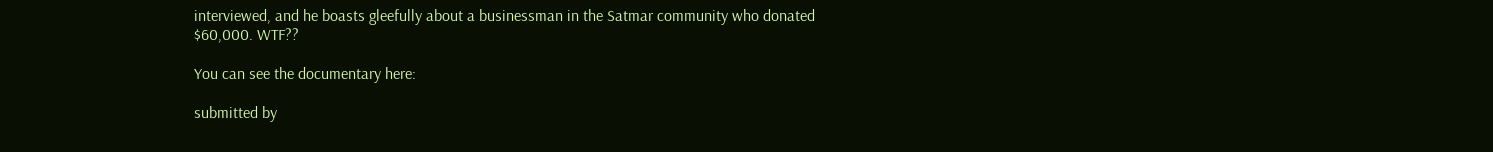interviewed, and he boasts gleefully about a businessman in the Satmar community who donated $60,000. WTF??

You can see the documentary here:

submitted by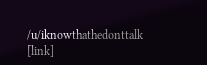/u/iknowthathedonttalk
[link]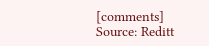[comments]
Source: Reditt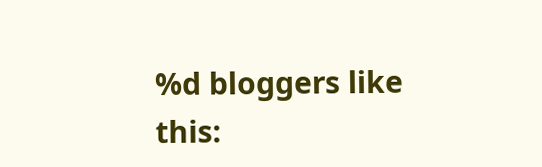%d bloggers like this: